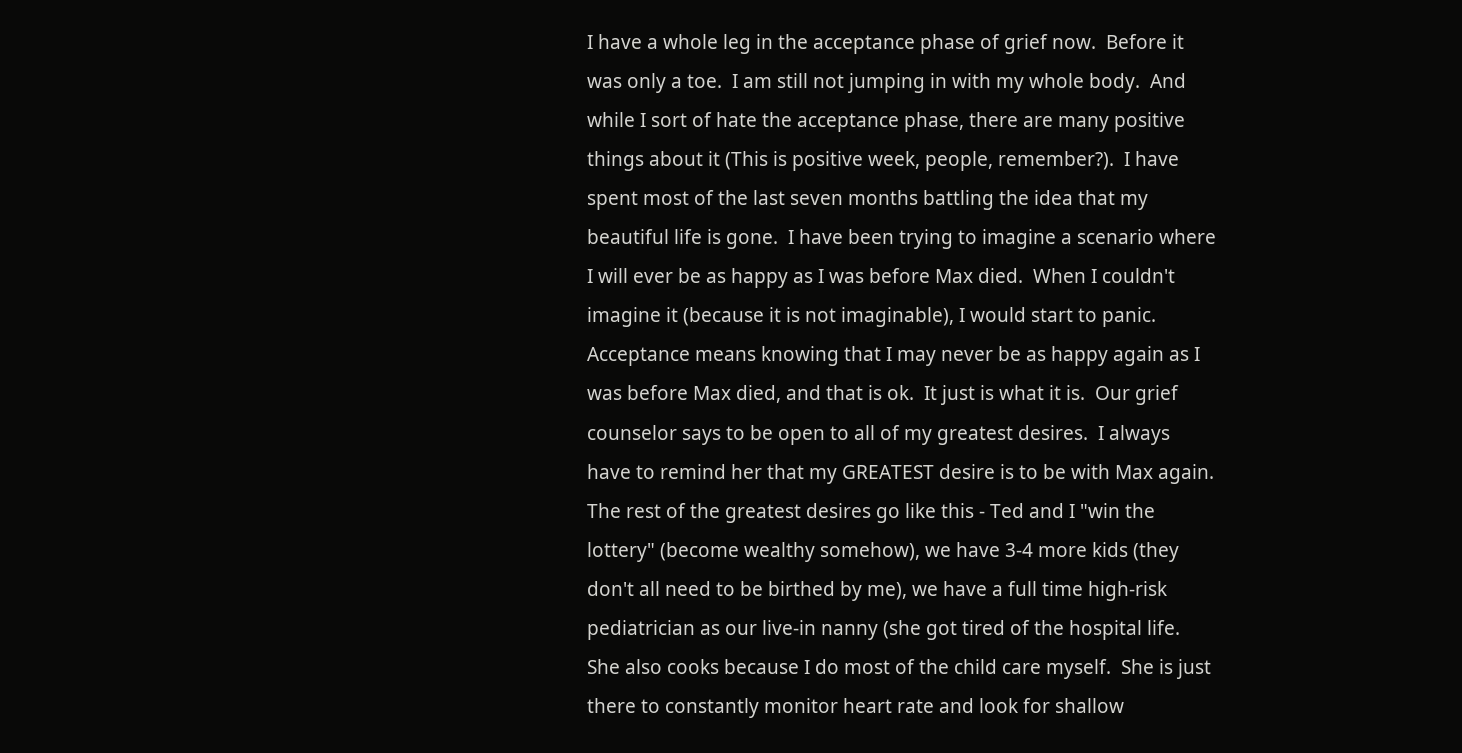I have a whole leg in the acceptance phase of grief now.  Before it was only a toe.  I am still not jumping in with my whole body.  And while I sort of hate the acceptance phase, there are many positive things about it (This is positive week, people, remember?).  I have spent most of the last seven months battling the idea that my beautiful life is gone.  I have been trying to imagine a scenario where I will ever be as happy as I was before Max died.  When I couldn't imagine it (because it is not imaginable), I would start to panic.  Acceptance means knowing that I may never be as happy again as I was before Max died, and that is ok.  It just is what it is.  Our grief counselor says to be open to all of my greatest desires.  I always have to remind her that my GREATEST desire is to be with Max again.  The rest of the greatest desires go like this - Ted and I "win the lottery" (become wealthy somehow), we have 3-4 more kids (they don't all need to be birthed by me), we have a full time high-risk pediatrician as our live-in nanny (she got tired of the hospital life.  She also cooks because I do most of the child care myself.  She is just there to constantly monitor heart rate and look for shallow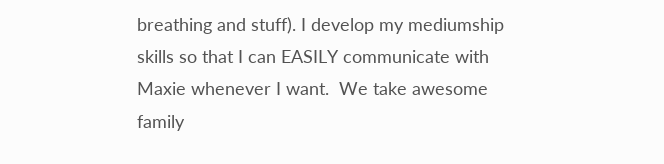breathing and stuff). I develop my mediumship skills so that I can EASILY communicate with Maxie whenever I want.  We take awesome family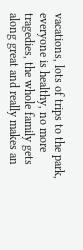vacations, lots of trips to the park, everyone is healthy, no more tragedies, the whole family gets along great and really makes an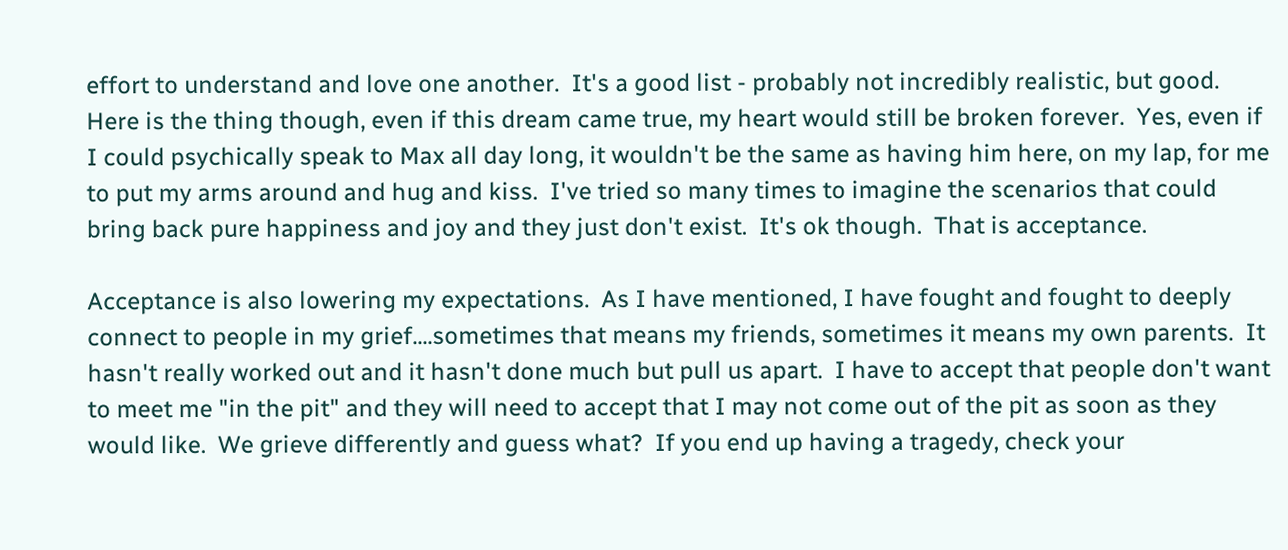effort to understand and love one another.  It's a good list - probably not incredibly realistic, but good.  Here is the thing though, even if this dream came true, my heart would still be broken forever.  Yes, even if I could psychically speak to Max all day long, it wouldn't be the same as having him here, on my lap, for me to put my arms around and hug and kiss.  I've tried so many times to imagine the scenarios that could bring back pure happiness and joy and they just don't exist.  It's ok though.  That is acceptance.

Acceptance is also lowering my expectations.  As I have mentioned, I have fought and fought to deeply connect to people in my grief....sometimes that means my friends, sometimes it means my own parents.  It hasn't really worked out and it hasn't done much but pull us apart.  I have to accept that people don't want to meet me "in the pit" and they will need to accept that I may not come out of the pit as soon as they would like.  We grieve differently and guess what?  If you end up having a tragedy, check your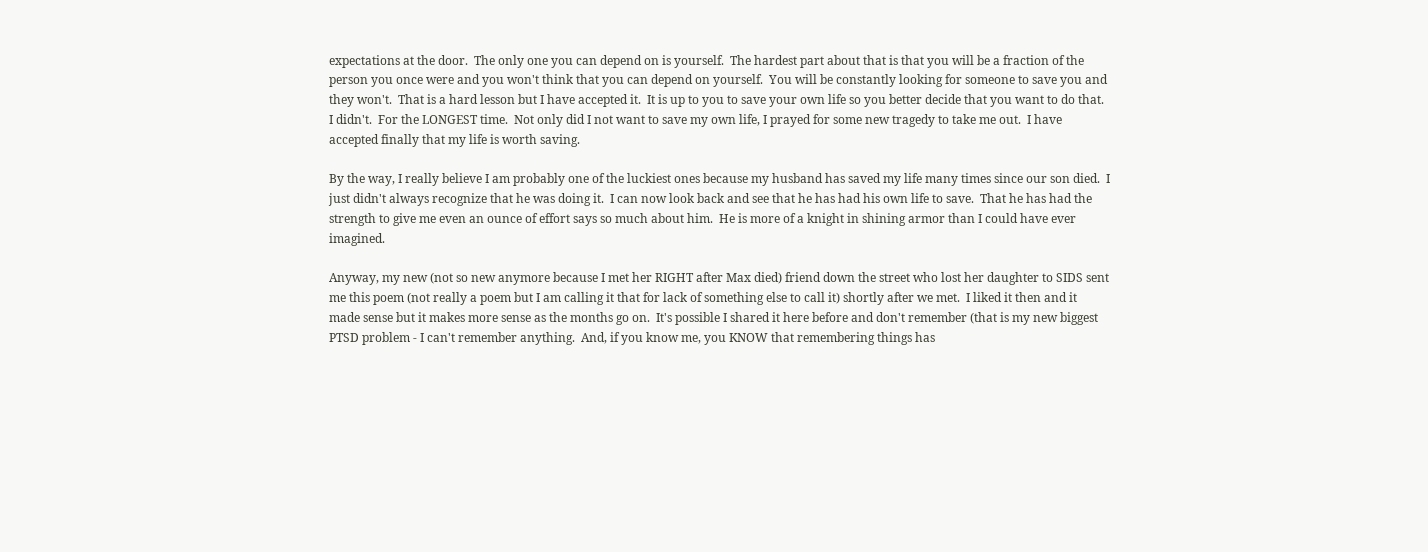expectations at the door.  The only one you can depend on is yourself.  The hardest part about that is that you will be a fraction of the person you once were and you won't think that you can depend on yourself.  You will be constantly looking for someone to save you and they won't.  That is a hard lesson but I have accepted it.  It is up to you to save your own life so you better decide that you want to do that.  I didn't.  For the LONGEST time.  Not only did I not want to save my own life, I prayed for some new tragedy to take me out.  I have accepted finally that my life is worth saving.

By the way, I really believe I am probably one of the luckiest ones because my husband has saved my life many times since our son died.  I just didn't always recognize that he was doing it.  I can now look back and see that he has had his own life to save.  That he has had the strength to give me even an ounce of effort says so much about him.  He is more of a knight in shining armor than I could have ever imagined.

Anyway, my new (not so new anymore because I met her RIGHT after Max died) friend down the street who lost her daughter to SIDS sent me this poem (not really a poem but I am calling it that for lack of something else to call it) shortly after we met.  I liked it then and it made sense but it makes more sense as the months go on.  It's possible I shared it here before and don't remember (that is my new biggest PTSD problem - I can't remember anything.  And, if you know me, you KNOW that remembering things has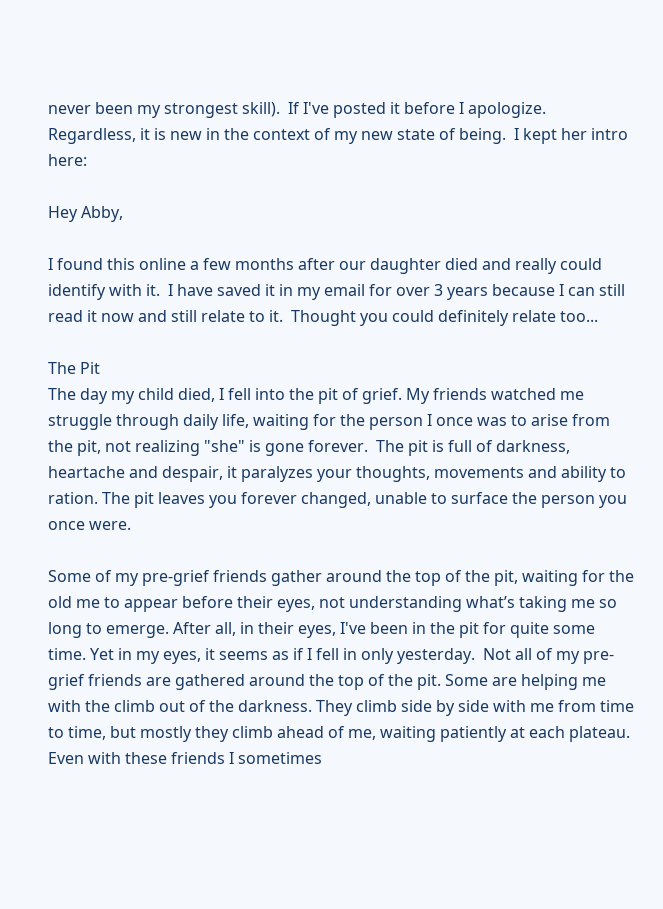never been my strongest skill).  If I've posted it before I apologize.  Regardless, it is new in the context of my new state of being.  I kept her intro here:

Hey Abby,

I found this online a few months after our daughter died and really could identify with it.  I have saved it in my email for over 3 years because I can still read it now and still relate to it.  Thought you could definitely relate too...

The Pit
The day my child died, I fell into the pit of grief. My friends watched me struggle through daily life, waiting for the person I once was to arise from the pit, not realizing "she" is gone forever.  The pit is full of darkness, heartache and despair, it paralyzes your thoughts, movements and ability to ration. The pit leaves you forever changed, unable to surface the person you once were.

Some of my pre-grief friends gather around the top of the pit, waiting for the old me to appear before their eyes, not understanding what’s taking me so long to emerge. After all, in their eyes, I've been in the pit for quite some time. Yet in my eyes, it seems as if I fell in only yesterday.  Not all of my pre-grief friends are gathered around the top of the pit. Some are helping me with the climb out of the darkness. They climb side by side with me from time to time, but mostly they climb ahead of me, waiting patiently at each plateau. Even with these friends I sometimes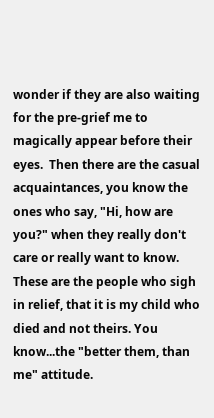wonder if they are also waiting for the pre-grief me to magically appear before their eyes.  Then there are the casual acquaintances, you know the ones who say, "Hi, how are you?" when they really don't care or really want to know. These are the people who sigh in relief, that it is my child who died and not theirs. You know...the "better them, than me" attitude.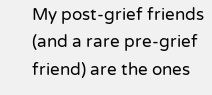My post-grief friends (and a rare pre-grief friend) are the ones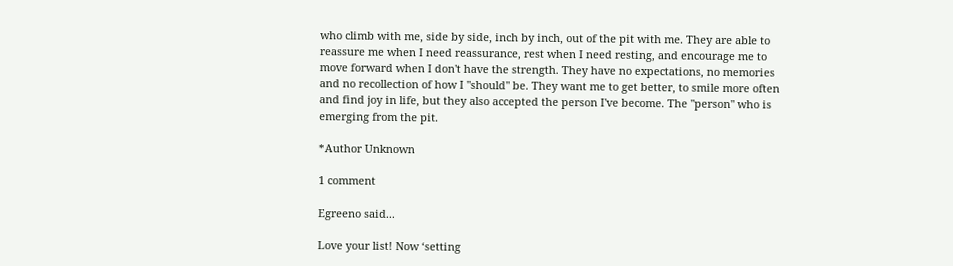who climb with me, side by side, inch by inch, out of the pit with me. They are able to reassure me when I need reassurance, rest when I need resting, and encourage me to move forward when I don't have the strength. They have no expectations, no memories and no recollection of how I "should" be. They want me to get better, to smile more often and find joy in life, but they also accepted the person I've become. The "person" who is emerging from the pit.

*Author Unknown

1 comment

Egreeno said...

Love your list! Now ‘setting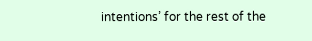intentions’ for the rest of the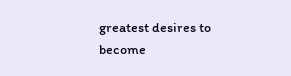greatest desires to become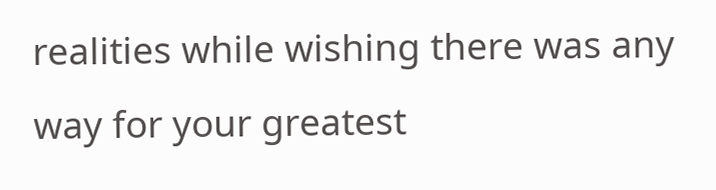realities while wishing there was any way for your greatest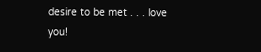desire to be met . . . love you!